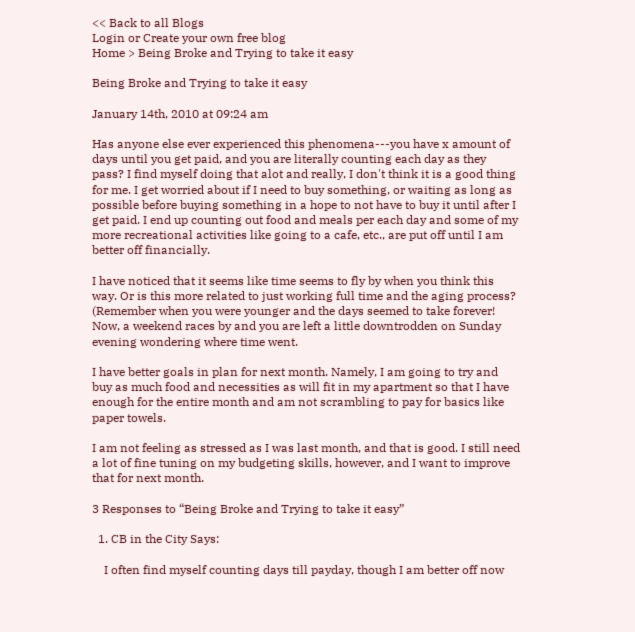<< Back to all Blogs
Login or Create your own free blog
Home > Being Broke and Trying to take it easy

Being Broke and Trying to take it easy

January 14th, 2010 at 09:24 am

Has anyone else ever experienced this phenomena---you have x amount of days until you get paid, and you are literally counting each day as they pass? I find myself doing that alot and really, I don't think it is a good thing for me. I get worried about if I need to buy something, or waiting as long as possible before buying something in a hope to not have to buy it until after I get paid. I end up counting out food and meals per each day and some of my more recreational activities like going to a cafe, etc., are put off until I am better off financially.

I have noticed that it seems like time seems to fly by when you think this way. Or is this more related to just working full time and the aging process? (Remember when you were younger and the days seemed to take forever! Now, a weekend races by and you are left a little downtrodden on Sunday evening wondering where time went.

I have better goals in plan for next month. Namely, I am going to try and buy as much food and necessities as will fit in my apartment so that I have enough for the entire month and am not scrambling to pay for basics like paper towels.

I am not feeling as stressed as I was last month, and that is good. I still need a lot of fine tuning on my budgeting skills, however, and I want to improve that for next month.

3 Responses to “Being Broke and Trying to take it easy”

  1. CB in the City Says:

    I often find myself counting days till payday, though I am better off now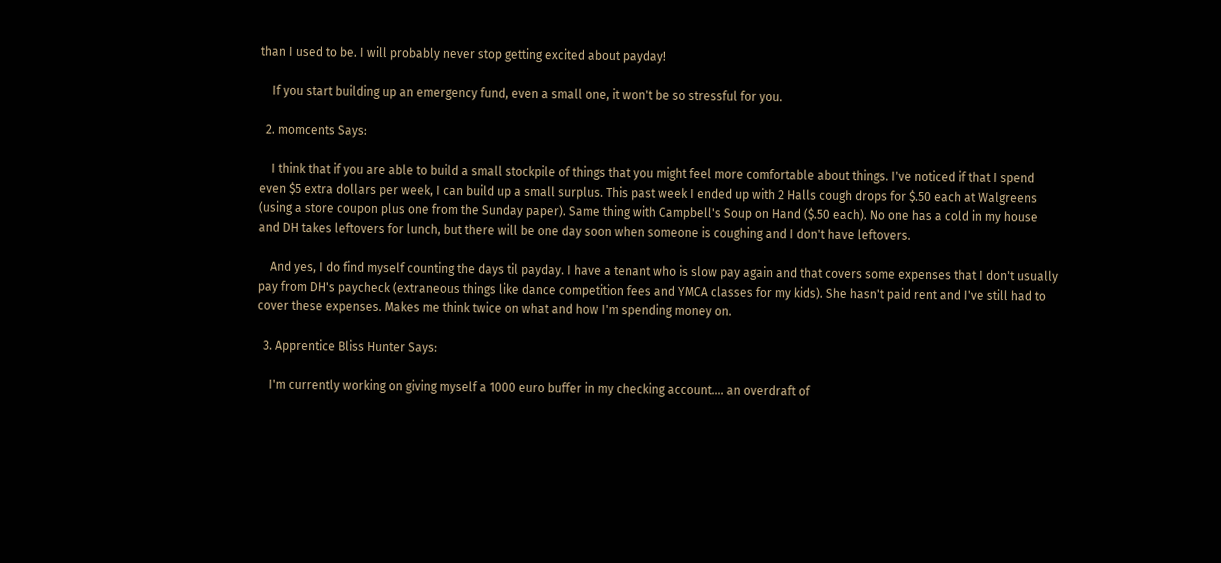than I used to be. I will probably never stop getting excited about payday!

    If you start building up an emergency fund, even a small one, it won't be so stressful for you.

  2. momcents Says:

    I think that if you are able to build a small stockpile of things that you might feel more comfortable about things. I've noticed if that I spend even $5 extra dollars per week, I can build up a small surplus. This past week I ended up with 2 Halls cough drops for $.50 each at Walgreens (using a store coupon plus one from the Sunday paper). Same thing with Campbell's Soup on Hand ($.50 each). No one has a cold in my house and DH takes leftovers for lunch, but there will be one day soon when someone is coughing and I don't have leftovers.

    And yes, I do find myself counting the days til payday. I have a tenant who is slow pay again and that covers some expenses that I don't usually pay from DH's paycheck (extraneous things like dance competition fees and YMCA classes for my kids). She hasn't paid rent and I've still had to cover these expenses. Makes me think twice on what and how I'm spending money on.

  3. Apprentice Bliss Hunter Says:

    I'm currently working on giving myself a 1000 euro buffer in my checking account.... an overdraft of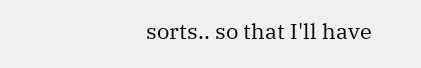sorts.. so that I'll have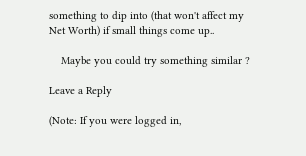something to dip into (that won't affect my Net Worth) if small things come up..

    Maybe you could try something similar ?

Leave a Reply

(Note: If you were logged in,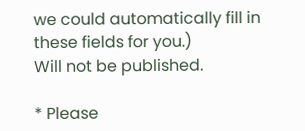we could automatically fill in these fields for you.)
Will not be published.

* Please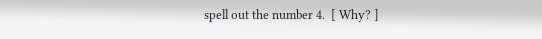spell out the number 4.  [ Why? ]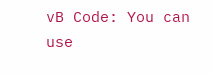vB Code: You can use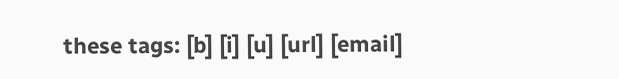these tags: [b] [i] [u] [url] [email]